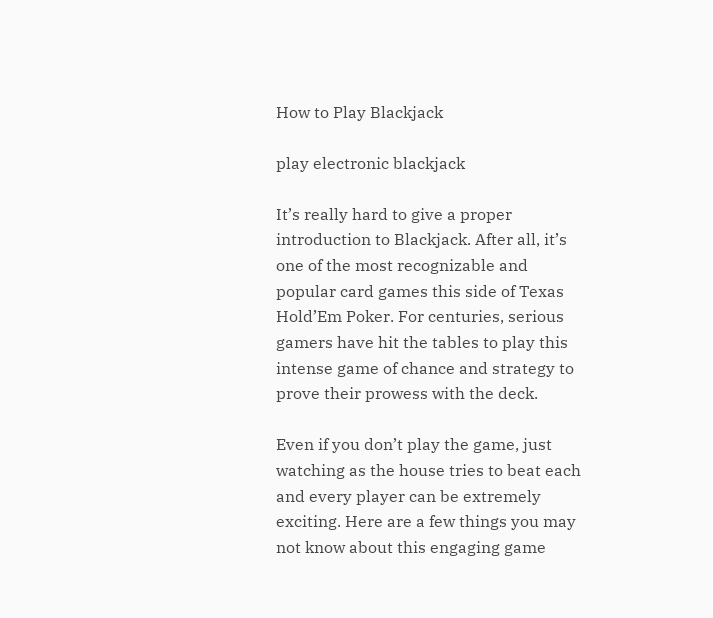How to Play Blackjack

play electronic blackjack

It’s really hard to give a proper introduction to Blackjack. After all, it’s one of the most recognizable and popular card games this side of Texas Hold’Em Poker. For centuries, serious gamers have hit the tables to play this intense game of chance and strategy to prove their prowess with the deck.

Even if you don’t play the game, just watching as the house tries to beat each and every player can be extremely exciting. Here are a few things you may not know about this engaging game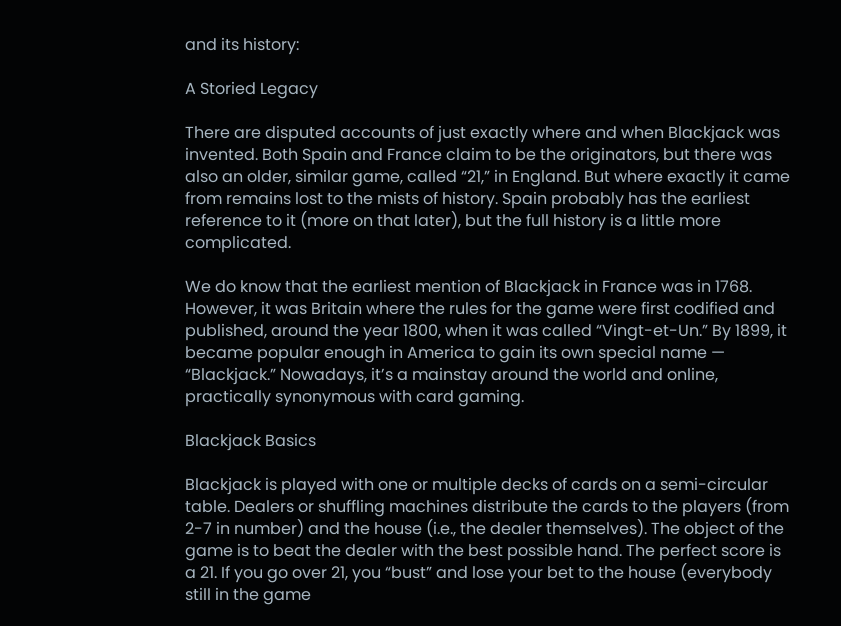and its history:

A Storied Legacy

There are disputed accounts of just exactly where and when Blackjack was invented. Both Spain and France claim to be the originators, but there was also an older, similar game, called “21,” in England. But where exactly it came from remains lost to the mists of history. Spain probably has the earliest reference to it (more on that later), but the full history is a little more complicated.

We do know that the earliest mention of Blackjack in France was in 1768. However, it was Britain where the rules for the game were first codified and published, around the year 1800, when it was called “Vingt-et-Un.” By 1899, it became popular enough in America to gain its own special name — “Blackjack.” Nowadays, it’s a mainstay around the world and online, practically synonymous with card gaming.

Blackjack Basics

Blackjack is played with one or multiple decks of cards on a semi-circular table. Dealers or shuffling machines distribute the cards to the players (from 2-7 in number) and the house (i.e., the dealer themselves). The object of the game is to beat the dealer with the best possible hand. The perfect score is a 21. If you go over 21, you “bust” and lose your bet to the house (everybody still in the game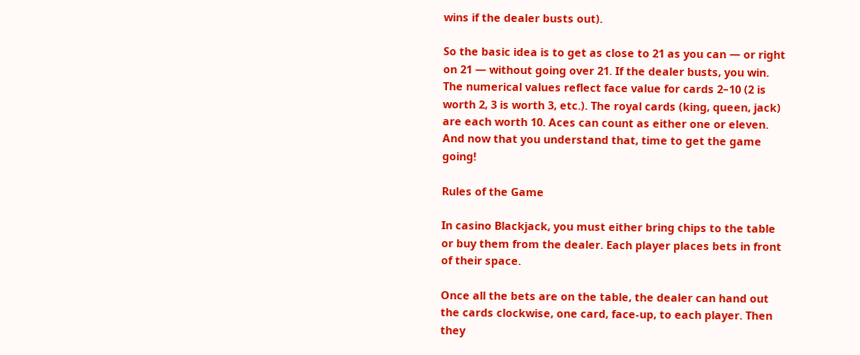wins if the dealer busts out).

So the basic idea is to get as close to 21 as you can — or right on 21 — without going over 21. If the dealer busts, you win. The numerical values reflect face value for cards 2–10 (2 is worth 2, 3 is worth 3, etc.). The royal cards (king, queen, jack) are each worth 10. Aces can count as either one or eleven. And now that you understand that, time to get the game going!

Rules of the Game

In casino Blackjack, you must either bring chips to the table or buy them from the dealer. Each player places bets in front of their space.

Once all the bets are on the table, the dealer can hand out the cards clockwise, one card, face-up, to each player. Then they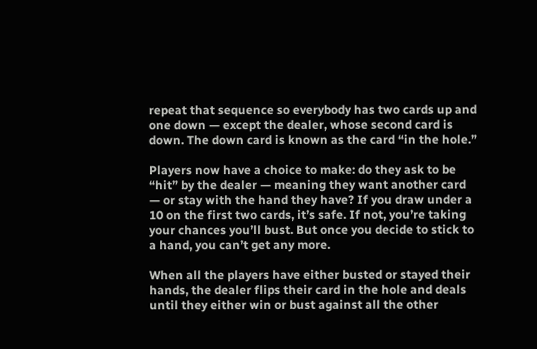repeat that sequence so everybody has two cards up and one down — except the dealer, whose second card is down. The down card is known as the card “in the hole.”

Players now have a choice to make: do they ask to be “hit” by the dealer — meaning they want another card — or stay with the hand they have? If you draw under a 10 on the first two cards, it’s safe. If not, you’re taking your chances you’ll bust. But once you decide to stick to a hand, you can’t get any more.

When all the players have either busted or stayed their hands, the dealer flips their card in the hole and deals until they either win or bust against all the other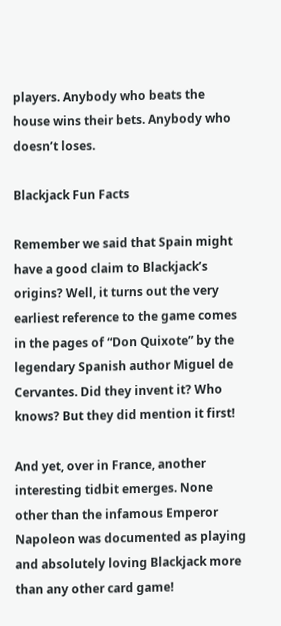players. Anybody who beats the house wins their bets. Anybody who doesn’t loses.

Blackjack Fun Facts

Remember we said that Spain might have a good claim to Blackjack’s origins? Well, it turns out the very earliest reference to the game comes in the pages of “Don Quixote” by the legendary Spanish author Miguel de Cervantes. Did they invent it? Who knows? But they did mention it first!

And yet, over in France, another interesting tidbit emerges. None other than the infamous Emperor Napoleon was documented as playing and absolutely loving Blackjack more than any other card game!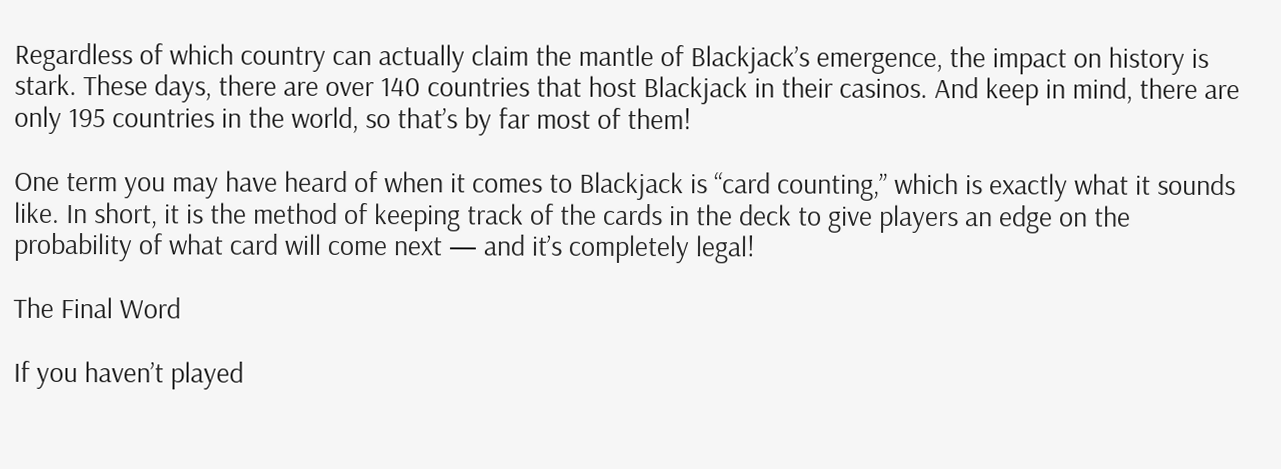Regardless of which country can actually claim the mantle of Blackjack’s emergence, the impact on history is stark. These days, there are over 140 countries that host Blackjack in their casinos. And keep in mind, there are only 195 countries in the world, so that’s by far most of them!

One term you may have heard of when it comes to Blackjack is “card counting,” which is exactly what it sounds like. In short, it is the method of keeping track of the cards in the deck to give players an edge on the probability of what card will come next — and it’s completely legal!

The Final Word

If you haven’t played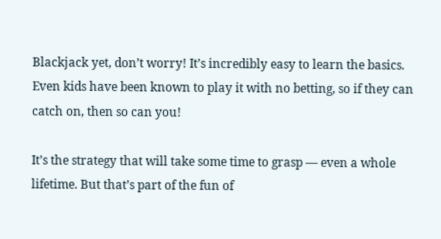Blackjack yet, don’t worry! It’s incredibly easy to learn the basics. Even kids have been known to play it with no betting, so if they can catch on, then so can you!

It’s the strategy that will take some time to grasp — even a whole lifetime. But that’s part of the fun of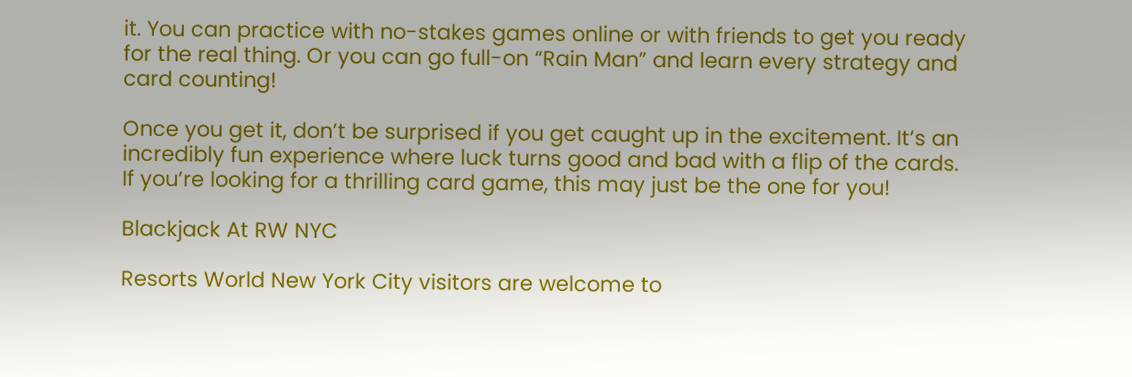it. You can practice with no-stakes games online or with friends to get you ready for the real thing. Or you can go full-on “Rain Man” and learn every strategy and card counting!

Once you get it, don’t be surprised if you get caught up in the excitement. It’s an incredibly fun experience where luck turns good and bad with a flip of the cards. If you’re looking for a thrilling card game, this may just be the one for you!

Blackjack At RW NYC

Resorts World New York City visitors are welcome to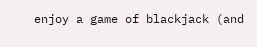enjoy a game of blackjack (and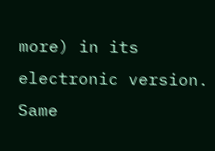more) in its electronic version. Same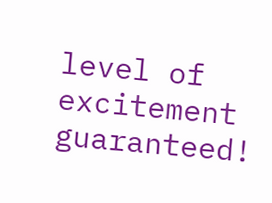level of excitement guaranteed!